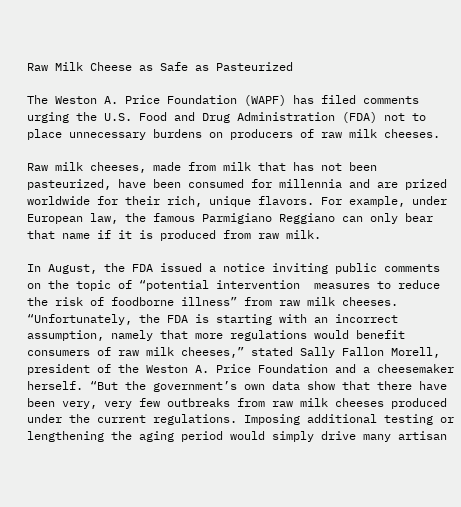Raw Milk Cheese as Safe as Pasteurized

The Weston A. Price Foundation (WAPF) has filed comments urging the U.S. Food and Drug Administration (FDA) not to place unnecessary burdens on producers of raw milk cheeses.

Raw milk cheeses, made from milk that has not been pasteurized, have been consumed for millennia and are prized worldwide for their rich, unique flavors. For example, under European law, the famous Parmigiano Reggiano can only bear that name if it is produced from raw milk.

In August, the FDA issued a notice inviting public comments on the topic of “potential intervention  measures to reduce the risk of foodborne illness” from raw milk cheeses. “Unfortunately, the FDA is starting with an incorrect assumption, namely that more regulations would benefit consumers of raw milk cheeses,” stated Sally Fallon Morell, president of the Weston A. Price Foundation and a cheesemaker herself. “But the government’s own data show that there have been very, very few outbreaks from raw milk cheeses produced under the current regulations. Imposing additional testing or lengthening the aging period would simply drive many artisan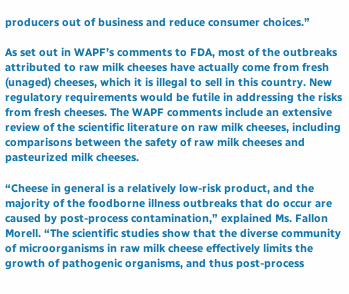producers out of business and reduce consumer choices.”

As set out in WAPF’s comments to FDA, most of the outbreaks attributed to raw milk cheeses have actually come from fresh (unaged) cheeses, which it is illegal to sell in this country. New regulatory requirements would be futile in addressing the risks from fresh cheeses. The WAPF comments include an extensive review of the scientific literature on raw milk cheeses, including comparisons between the safety of raw milk cheeses and pasteurized milk cheeses.

“Cheese in general is a relatively low-risk product, and the majority of the foodborne illness outbreaks that do occur are caused by post-process contamination,” explained Ms. Fallon Morell. “The scientific studies show that the diverse community of microorganisms in raw milk cheese effectively limits the growth of pathogenic organisms, and thus post-process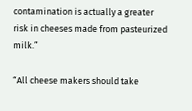contamination is actually a greater risk in cheeses made from pasteurized milk.”

“All cheese makers should take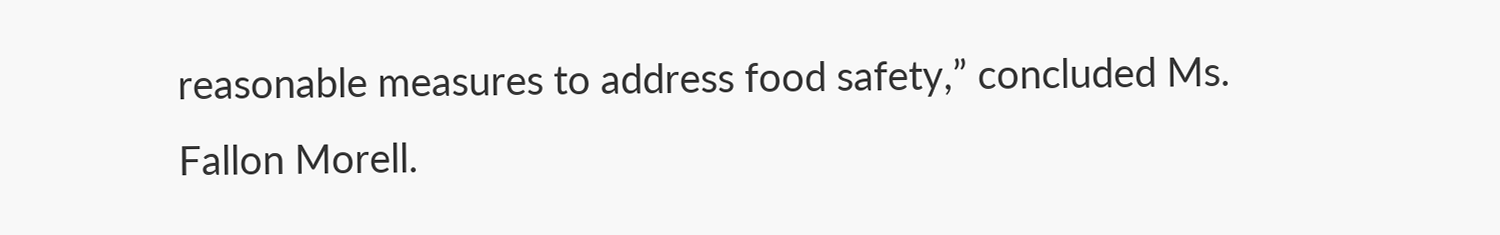reasonable measures to address food safety,” concluded Ms. Fallon Morell.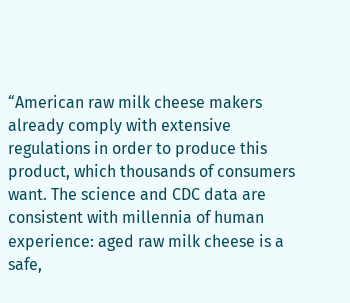“American raw milk cheese makers already comply with extensive regulations in order to produce this product, which thousands of consumers want. The science and CDC data are consistent with millennia of human experience: aged raw milk cheese is a safe,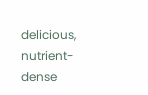delicious, nutrient-dense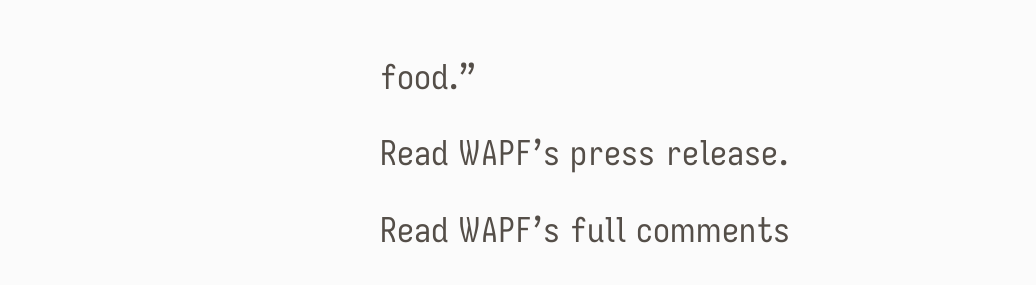food.”

Read WAPF’s press release.

Read WAPF’s full comments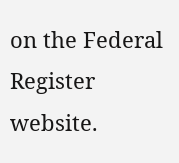on the Federal Register website.